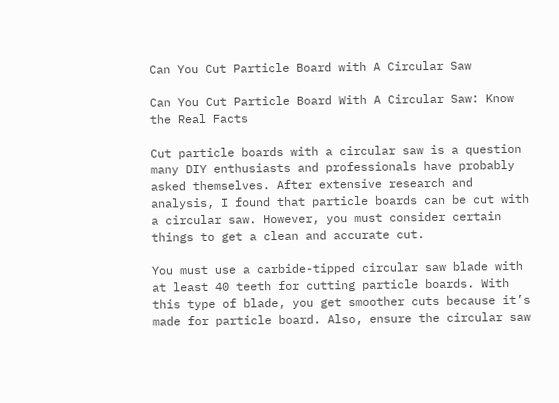Can You Cut Particle Board with A Circular Saw

Can You Cut Particle Board With A Circular Saw: Know the Real Facts

Cut particle boards with a circular saw is a question many DIY enthusiasts and professionals have probably asked themselves. After extensive research and analysis, I found that particle boards can be cut with a circular saw. However, you must consider certain things to get a clean and accurate cut.

You must use a carbide-tipped circular saw blade with at least 40 teeth for cutting particle boards. With this type of blade, you get smoother cuts because it’s made for particle board. Also, ensure the circular saw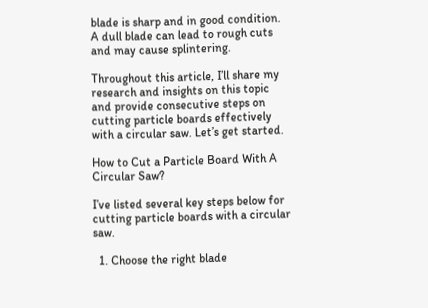blade is sharp and in good condition. A dull blade can lead to rough cuts and may cause splintering.

Throughout this article, I’ll share my research and insights on this topic and provide consecutive steps on cutting particle boards effectively with a circular saw. Let’s get started.

How to Cut a Particle Board With A Circular Saw?

I’ve listed several key steps below for cutting particle boards with a circular saw.

  1. Choose the right blade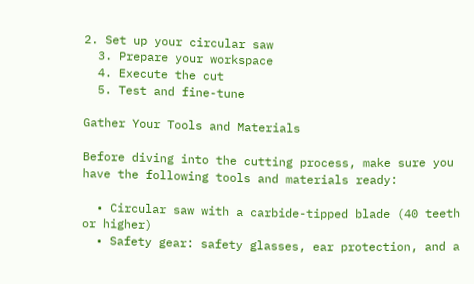2. Set up your circular saw
  3. Prepare your workspace
  4. Execute the cut
  5. Test and fine-tune

Gather Your Tools and Materials

Before diving into the cutting process, make sure you have the following tools and materials ready:

  • Circular saw with a carbide-tipped blade (40 teeth or higher)
  • Safety gear: safety glasses, ear protection, and a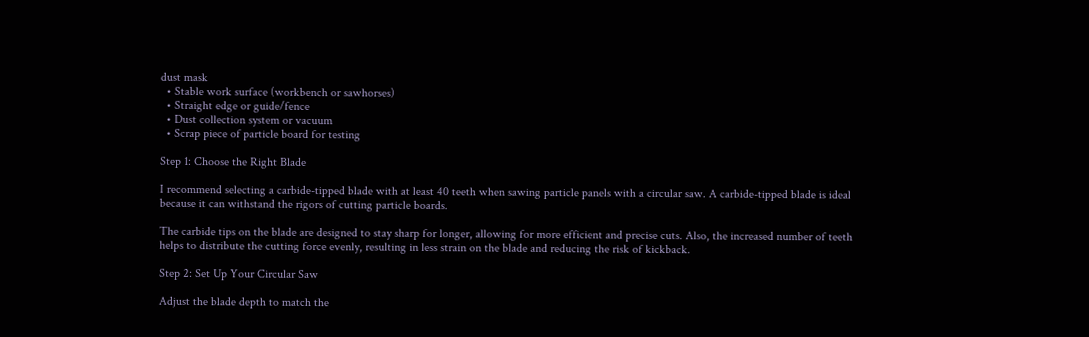dust mask
  • Stable work surface (workbench or sawhorses)
  • Straight edge or guide/fence
  • Dust collection system or vacuum
  • Scrap piece of particle board for testing

Step 1: Choose the Right Blade

I recommend selecting a carbide-tipped blade with at least 40 teeth when sawing particle panels with a circular saw. A carbide-tipped blade is ideal because it can withstand the rigors of cutting particle boards.

The carbide tips on the blade are designed to stay sharp for longer, allowing for more efficient and precise cuts. Also, the increased number of teeth helps to distribute the cutting force evenly, resulting in less strain on the blade and reducing the risk of kickback.

Step 2: Set Up Your Circular Saw

Adjust the blade depth to match the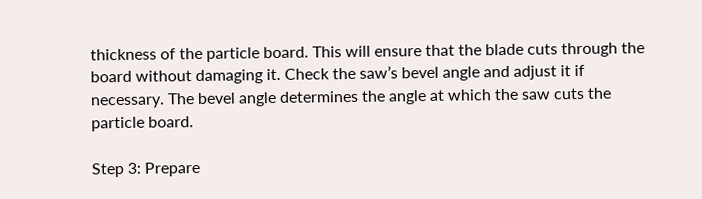thickness of the particle board. This will ensure that the blade cuts through the board without damaging it. Check the saw’s bevel angle and adjust it if necessary. The bevel angle determines the angle at which the saw cuts the particle board.

Step 3: Prepare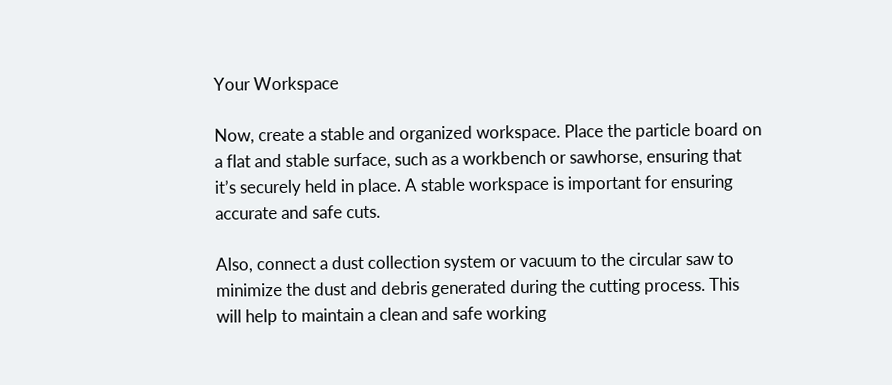Your Workspace

Now, create a stable and organized workspace. Place the particle board on a flat and stable surface, such as a workbench or sawhorse, ensuring that it’s securely held in place. A stable workspace is important for ensuring accurate and safe cuts.

Also, connect a dust collection system or vacuum to the circular saw to minimize the dust and debris generated during the cutting process. This will help to maintain a clean and safe working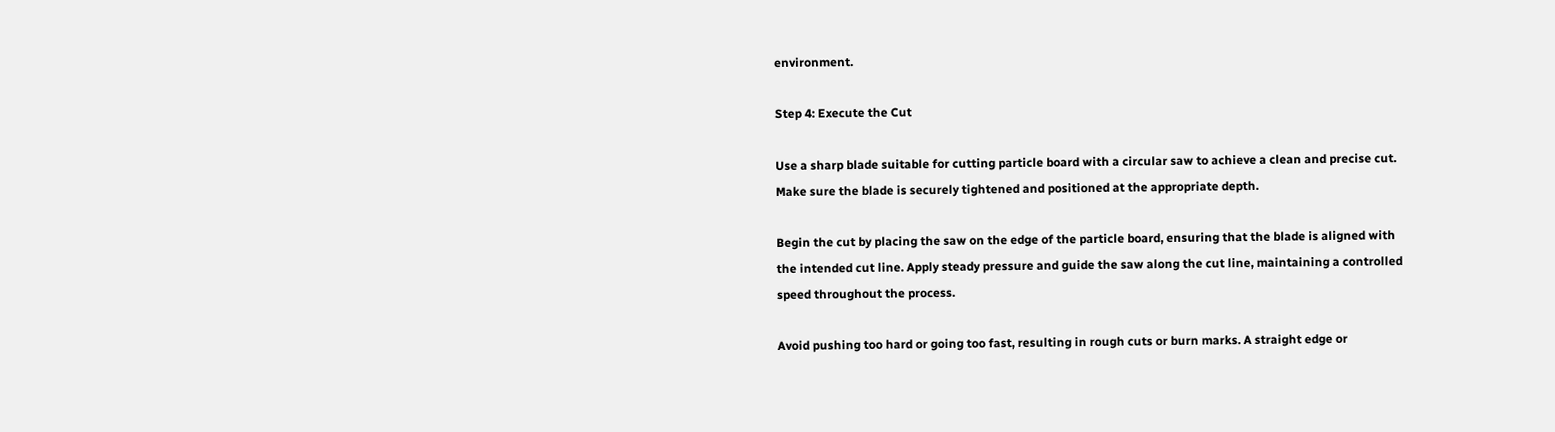environment.

Step 4: Execute the Cut

Use a sharp blade suitable for cutting particle board with a circular saw to achieve a clean and precise cut. Make sure the blade is securely tightened and positioned at the appropriate depth.

Begin the cut by placing the saw on the edge of the particle board, ensuring that the blade is aligned with the intended cut line. Apply steady pressure and guide the saw along the cut line, maintaining a controlled speed throughout the process.

Avoid pushing too hard or going too fast, resulting in rough cuts or burn marks. A straight edge or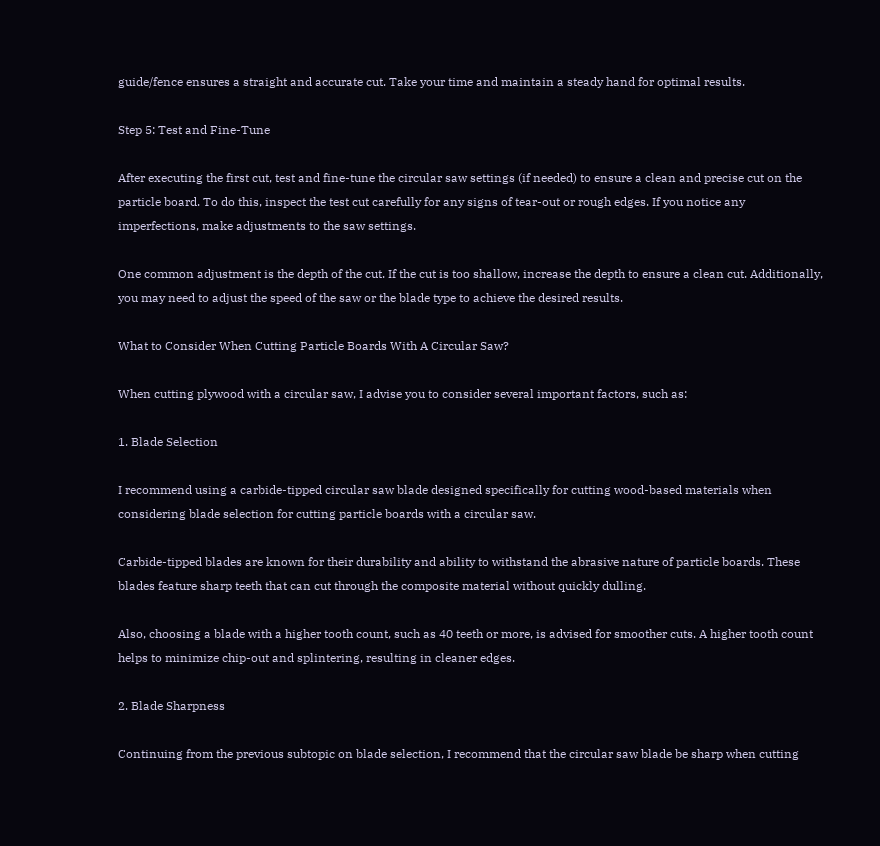guide/fence ensures a straight and accurate cut. Take your time and maintain a steady hand for optimal results.

Step 5: Test and Fine-Tune

After executing the first cut, test and fine-tune the circular saw settings (if needed) to ensure a clean and precise cut on the particle board. To do this, inspect the test cut carefully for any signs of tear-out or rough edges. If you notice any imperfections, make adjustments to the saw settings.

One common adjustment is the depth of the cut. If the cut is too shallow, increase the depth to ensure a clean cut. Additionally, you may need to adjust the speed of the saw or the blade type to achieve the desired results.

What to Consider When Cutting Particle Boards With A Circular Saw?

When cutting plywood with a circular saw, I advise you to consider several important factors, such as:

1. Blade Selection

I recommend using a carbide-tipped circular saw blade designed specifically for cutting wood-based materials when considering blade selection for cutting particle boards with a circular saw.

Carbide-tipped blades are known for their durability and ability to withstand the abrasive nature of particle boards. These blades feature sharp teeth that can cut through the composite material without quickly dulling.

Also, choosing a blade with a higher tooth count, such as 40 teeth or more, is advised for smoother cuts. A higher tooth count helps to minimize chip-out and splintering, resulting in cleaner edges.

2. Blade Sharpness

Continuing from the previous subtopic on blade selection, I recommend that the circular saw blade be sharp when cutting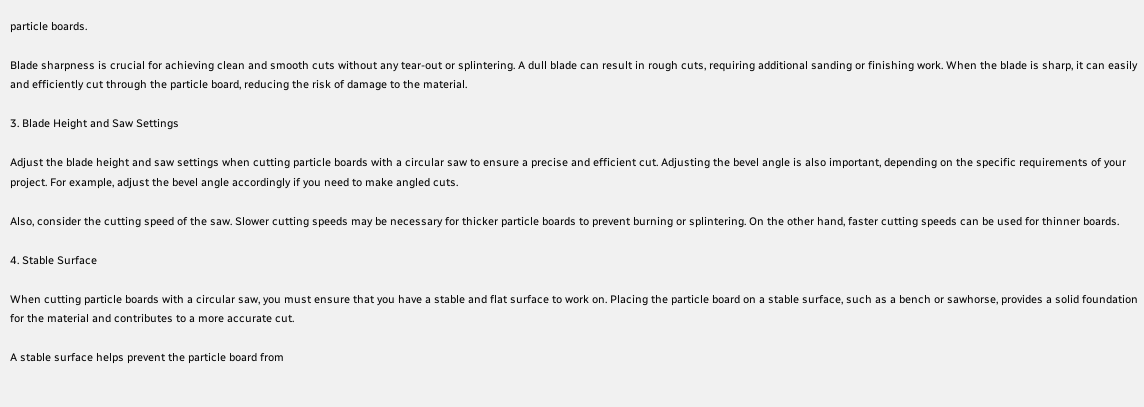particle boards.

Blade sharpness is crucial for achieving clean and smooth cuts without any tear-out or splintering. A dull blade can result in rough cuts, requiring additional sanding or finishing work. When the blade is sharp, it can easily and efficiently cut through the particle board, reducing the risk of damage to the material.

3. Blade Height and Saw Settings

Adjust the blade height and saw settings when cutting particle boards with a circular saw to ensure a precise and efficient cut. Adjusting the bevel angle is also important, depending on the specific requirements of your project. For example, adjust the bevel angle accordingly if you need to make angled cuts.

Also, consider the cutting speed of the saw. Slower cutting speeds may be necessary for thicker particle boards to prevent burning or splintering. On the other hand, faster cutting speeds can be used for thinner boards.

4. Stable Surface

When cutting particle boards with a circular saw, you must ensure that you have a stable and flat surface to work on. Placing the particle board on a stable surface, such as a bench or sawhorse, provides a solid foundation for the material and contributes to a more accurate cut.

A stable surface helps prevent the particle board from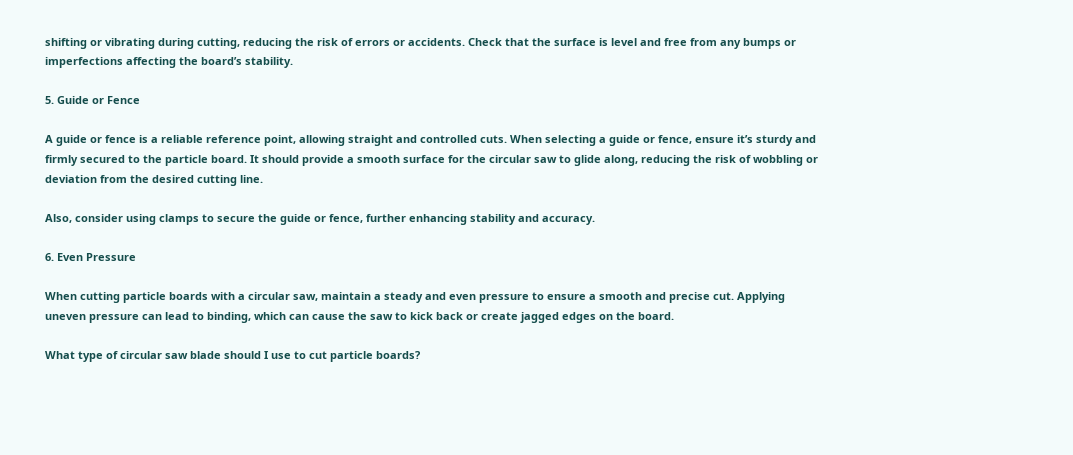shifting or vibrating during cutting, reducing the risk of errors or accidents. Check that the surface is level and free from any bumps or imperfections affecting the board’s stability.

5. Guide or Fence

A guide or fence is a reliable reference point, allowing straight and controlled cuts. When selecting a guide or fence, ensure it’s sturdy and firmly secured to the particle board. It should provide a smooth surface for the circular saw to glide along, reducing the risk of wobbling or deviation from the desired cutting line.

Also, consider using clamps to secure the guide or fence, further enhancing stability and accuracy.

6. Even Pressure

When cutting particle boards with a circular saw, maintain a steady and even pressure to ensure a smooth and precise cut. Applying uneven pressure can lead to binding, which can cause the saw to kick back or create jagged edges on the board.

What type of circular saw blade should I use to cut particle boards?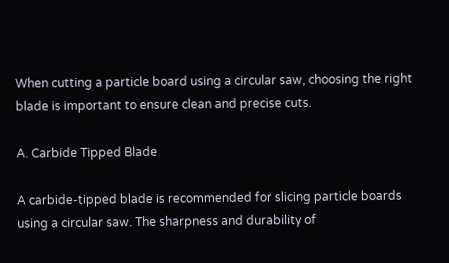When cutting a particle board using a circular saw, choosing the right blade is important to ensure clean and precise cuts.

A. Carbide Tipped Blade

A carbide-tipped blade is recommended for slicing particle boards using a circular saw. The sharpness and durability of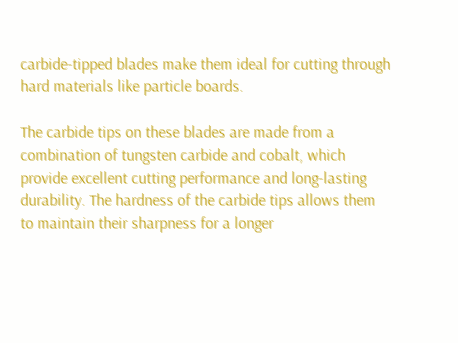carbide-tipped blades make them ideal for cutting through hard materials like particle boards.

The carbide tips on these blades are made from a combination of tungsten carbide and cobalt, which provide excellent cutting performance and long-lasting durability. The hardness of the carbide tips allows them to maintain their sharpness for a longer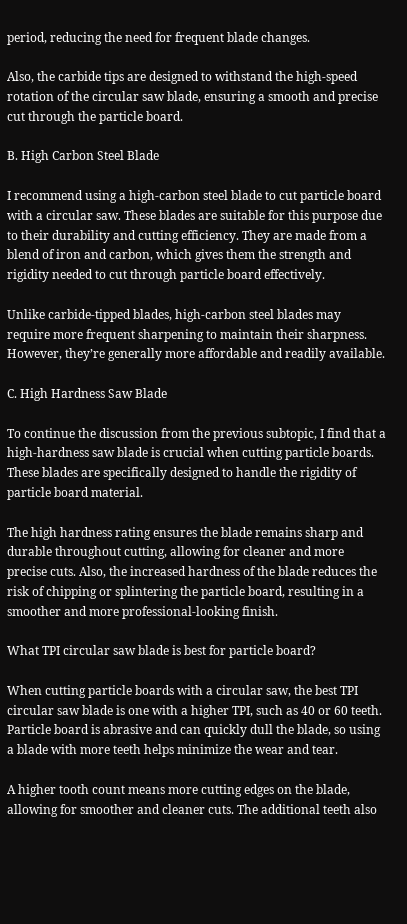period, reducing the need for frequent blade changes.

Also, the carbide tips are designed to withstand the high-speed rotation of the circular saw blade, ensuring a smooth and precise cut through the particle board.

B. High Carbon Steel Blade

I recommend using a high-carbon steel blade to cut particle board with a circular saw. These blades are suitable for this purpose due to their durability and cutting efficiency. They are made from a blend of iron and carbon, which gives them the strength and rigidity needed to cut through particle board effectively.

Unlike carbide-tipped blades, high-carbon steel blades may require more frequent sharpening to maintain their sharpness. However, they’re generally more affordable and readily available.

C. High Hardness Saw Blade

To continue the discussion from the previous subtopic, I find that a high-hardness saw blade is crucial when cutting particle boards. These blades are specifically designed to handle the rigidity of particle board material.

The high hardness rating ensures the blade remains sharp and durable throughout cutting, allowing for cleaner and more precise cuts. Also, the increased hardness of the blade reduces the risk of chipping or splintering the particle board, resulting in a smoother and more professional-looking finish.

What TPI circular saw blade is best for particle board?

When cutting particle boards with a circular saw, the best TPI circular saw blade is one with a higher TPI, such as 40 or 60 teeth. Particle board is abrasive and can quickly dull the blade, so using a blade with more teeth helps minimize the wear and tear.

A higher tooth count means more cutting edges on the blade, allowing for smoother and cleaner cuts. The additional teeth also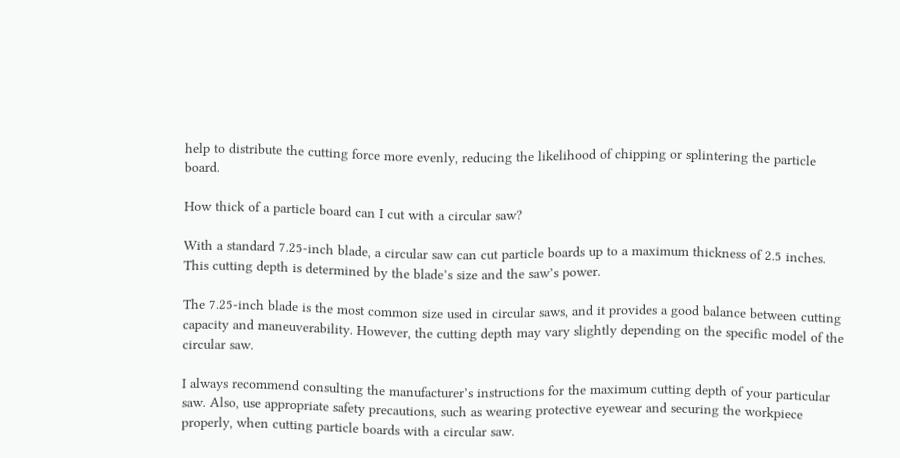help to distribute the cutting force more evenly, reducing the likelihood of chipping or splintering the particle board.

How thick of a particle board can I cut with a circular saw?

With a standard 7.25-inch blade, a circular saw can cut particle boards up to a maximum thickness of 2.5 inches. This cutting depth is determined by the blade’s size and the saw’s power.

The 7.25-inch blade is the most common size used in circular saws, and it provides a good balance between cutting capacity and maneuverability. However, the cutting depth may vary slightly depending on the specific model of the circular saw.

I always recommend consulting the manufacturer’s instructions for the maximum cutting depth of your particular saw. Also, use appropriate safety precautions, such as wearing protective eyewear and securing the workpiece properly, when cutting particle boards with a circular saw.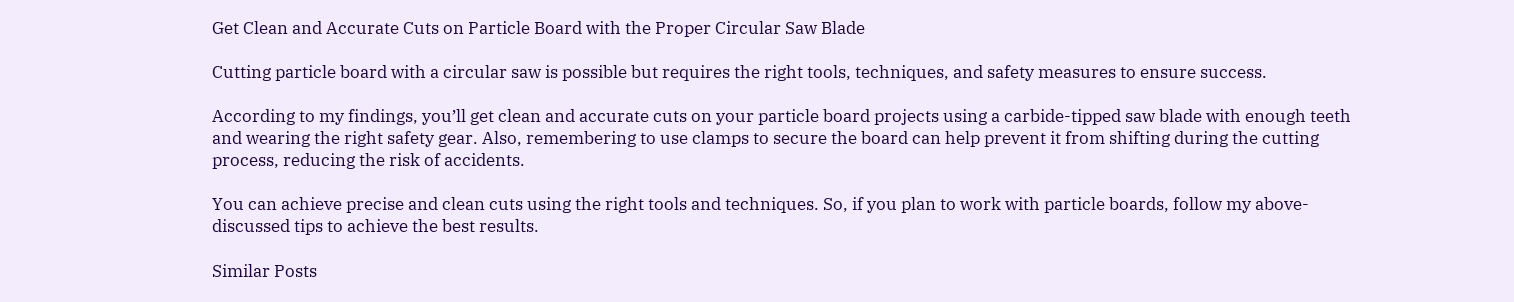Get Clean and Accurate Cuts on Particle Board with the Proper Circular Saw Blade

Cutting particle board with a circular saw is possible but requires the right tools, techniques, and safety measures to ensure success.

According to my findings, you’ll get clean and accurate cuts on your particle board projects using a carbide-tipped saw blade with enough teeth and wearing the right safety gear. Also, remembering to use clamps to secure the board can help prevent it from shifting during the cutting process, reducing the risk of accidents.

You can achieve precise and clean cuts using the right tools and techniques. So, if you plan to work with particle boards, follow my above-discussed tips to achieve the best results.

Similar Posts